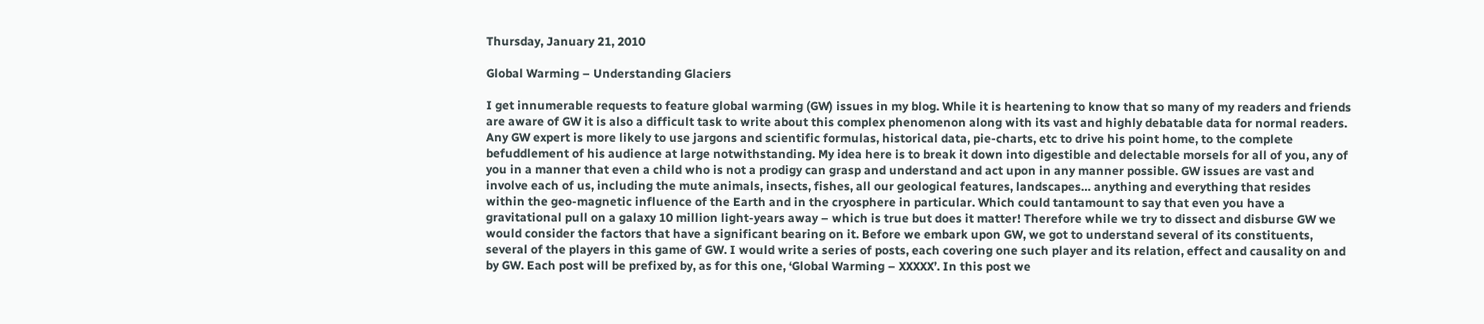Thursday, January 21, 2010

Global Warming – Understanding Glaciers

I get innumerable requests to feature global warming (GW) issues in my blog. While it is heartening to know that so many of my readers and friends are aware of GW it is also a difficult task to write about this complex phenomenon along with its vast and highly debatable data for normal readers. Any GW expert is more likely to use jargons and scientific formulas, historical data, pie-charts, etc to drive his point home, to the complete befuddlement of his audience at large notwithstanding. My idea here is to break it down into digestible and delectable morsels for all of you, any of you in a manner that even a child who is not a prodigy can grasp and understand and act upon in any manner possible. GW issues are vast and involve each of us, including the mute animals, insects, fishes, all our geological features, landscapes… anything and everything that resides within the geo-magnetic influence of the Earth and in the cryosphere in particular. Which could tantamount to say that even you have a gravitational pull on a galaxy 10 million light-years away – which is true but does it matter! Therefore while we try to dissect and disburse GW we would consider the factors that have a significant bearing on it. Before we embark upon GW, we got to understand several of its constituents, several of the players in this game of GW. I would write a series of posts, each covering one such player and its relation, effect and causality on and by GW. Each post will be prefixed by, as for this one, ‘Global Warming – XXXXX’. In this post we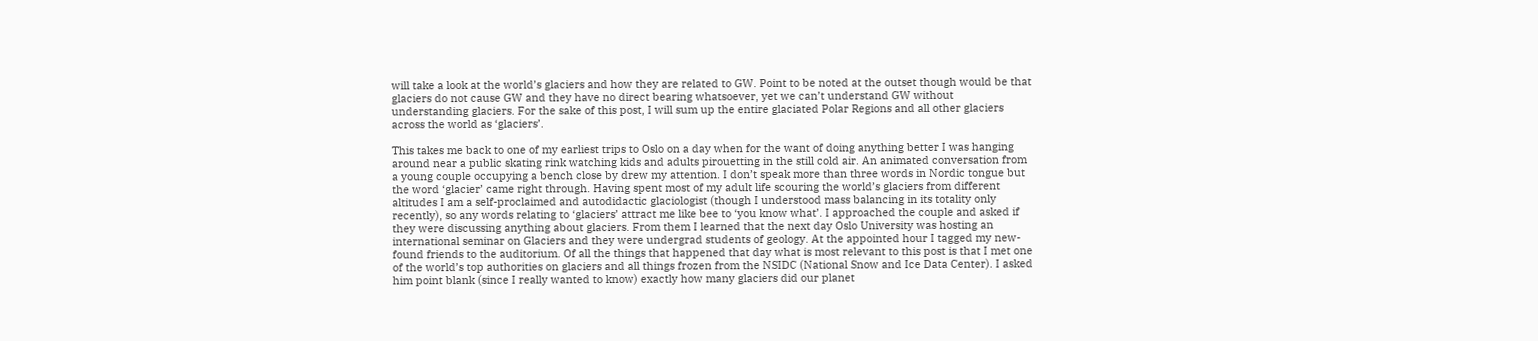will take a look at the world’s glaciers and how they are related to GW. Point to be noted at the outset though would be that glaciers do not cause GW and they have no direct bearing whatsoever, yet we can’t understand GW without understanding glaciers. For the sake of this post, I will sum up the entire glaciated Polar Regions and all other glaciers across the world as ‘glaciers’.

This takes me back to one of my earliest trips to Oslo on a day when for the want of doing anything better I was hanging around near a public skating rink watching kids and adults pirouetting in the still cold air. An animated conversation from a young couple occupying a bench close by drew my attention. I don’t speak more than three words in Nordic tongue but the word ‘glacier’ came right through. Having spent most of my adult life scouring the world’s glaciers from different altitudes I am a self-proclaimed and autodidactic glaciologist (though I understood mass balancing in its totality only recently), so any words relating to ‘glaciers’ attract me like bee to ‘you know what’. I approached the couple and asked if they were discussing anything about glaciers. From them I learned that the next day Oslo University was hosting an international seminar on Glaciers and they were undergrad students of geology. At the appointed hour I tagged my new-found friends to the auditorium. Of all the things that happened that day what is most relevant to this post is that I met one of the world’s top authorities on glaciers and all things frozen from the NSIDC (National Snow and Ice Data Center). I asked him point blank (since I really wanted to know) exactly how many glaciers did our planet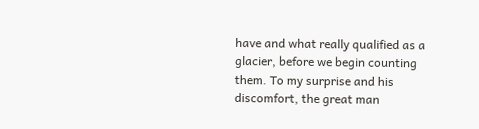have and what really qualified as a glacier, before we begin counting them. To my surprise and his discomfort, the great man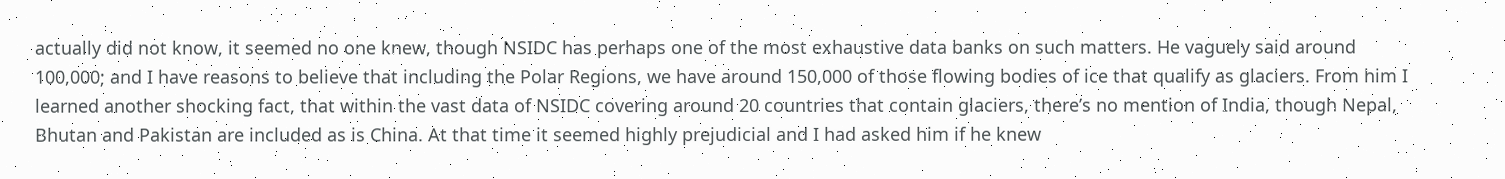actually did not know, it seemed no one knew, though NSIDC has perhaps one of the most exhaustive data banks on such matters. He vaguely said around 100,000; and I have reasons to believe that including the Polar Regions, we have around 150,000 of those flowing bodies of ice that qualify as glaciers. From him I learned another shocking fact, that within the vast data of NSIDC covering around 20 countries that contain glaciers, there’s no mention of India, though Nepal, Bhutan and Pakistan are included as is China. At that time it seemed highly prejudicial and I had asked him if he knew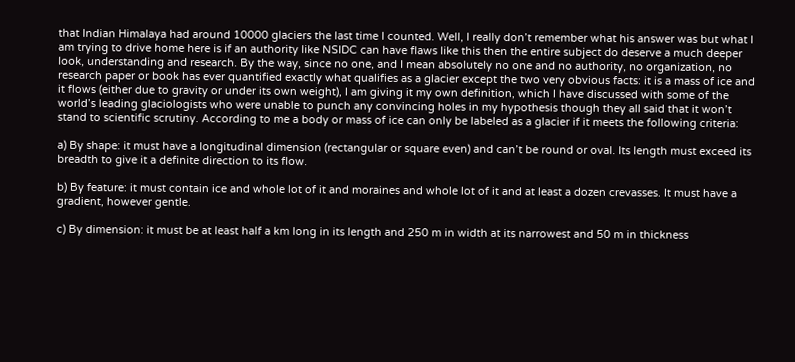that Indian Himalaya had around 10000 glaciers the last time I counted. Well, I really don’t remember what his answer was but what I am trying to drive home here is if an authority like NSIDC can have flaws like this then the entire subject do deserve a much deeper look, understanding and research. By the way, since no one, and I mean absolutely no one and no authority, no organization, no research paper or book has ever quantified exactly what qualifies as a glacier except the two very obvious facts: it is a mass of ice and it flows (either due to gravity or under its own weight), I am giving it my own definition, which I have discussed with some of the world’s leading glaciologists who were unable to punch any convincing holes in my hypothesis though they all said that it won’t stand to scientific scrutiny. According to me a body or mass of ice can only be labeled as a glacier if it meets the following criteria:

a) By shape: it must have a longitudinal dimension (rectangular or square even) and can’t be round or oval. Its length must exceed its breadth to give it a definite direction to its flow.

b) By feature: it must contain ice and whole lot of it and moraines and whole lot of it and at least a dozen crevasses. It must have a gradient, however gentle.

c) By dimension: it must be at least half a km long in its length and 250 m in width at its narrowest and 50 m in thickness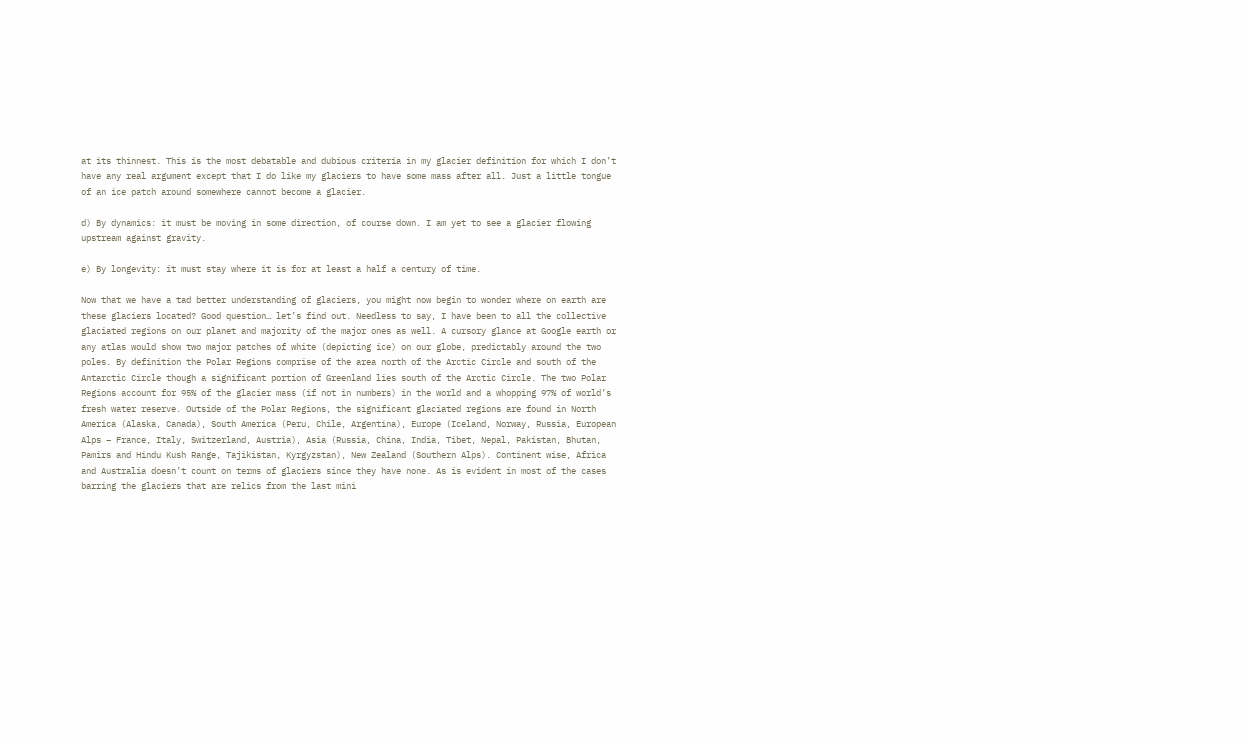at its thinnest. This is the most debatable and dubious criteria in my glacier definition for which I don’t have any real argument except that I do like my glaciers to have some mass after all. Just a little tongue of an ice patch around somewhere cannot become a glacier.

d) By dynamics: it must be moving in some direction, of course down. I am yet to see a glacier flowing upstream against gravity.

e) By longevity: it must stay where it is for at least a half a century of time.

Now that we have a tad better understanding of glaciers, you might now begin to wonder where on earth are these glaciers located? Good question… let’s find out. Needless to say, I have been to all the collective glaciated regions on our planet and majority of the major ones as well. A cursory glance at Google earth or any atlas would show two major patches of white (depicting ice) on our globe, predictably around the two poles. By definition the Polar Regions comprise of the area north of the Arctic Circle and south of the Antarctic Circle though a significant portion of Greenland lies south of the Arctic Circle. The two Polar Regions account for 95% of the glacier mass (if not in numbers) in the world and a whopping 97% of world’s fresh water reserve. Outside of the Polar Regions, the significant glaciated regions are found in North America (Alaska, Canada), South America (Peru, Chile, Argentina), Europe (Iceland, Norway, Russia, European Alps – France, Italy, Switzerland, Austria), Asia (Russia, China, India, Tibet, Nepal, Pakistan, Bhutan, Pamirs and Hindu Kush Range, Tajikistan, Kyrgyzstan), New Zealand (Southern Alps). Continent wise, Africa and Australia doesn’t count on terms of glaciers since they have none. As is evident in most of the cases barring the glaciers that are relics from the last mini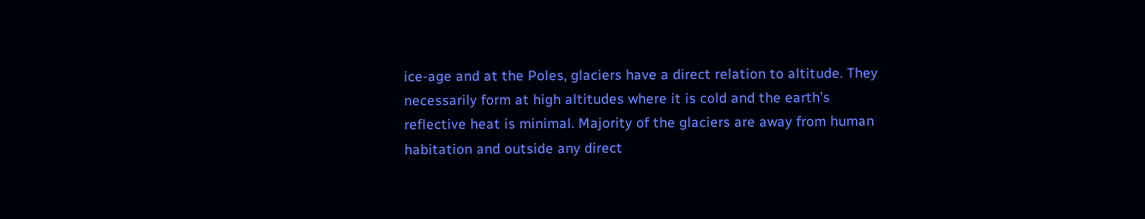ice-age and at the Poles, glaciers have a direct relation to altitude. They necessarily form at high altitudes where it is cold and the earth’s reflective heat is minimal. Majority of the glaciers are away from human habitation and outside any direct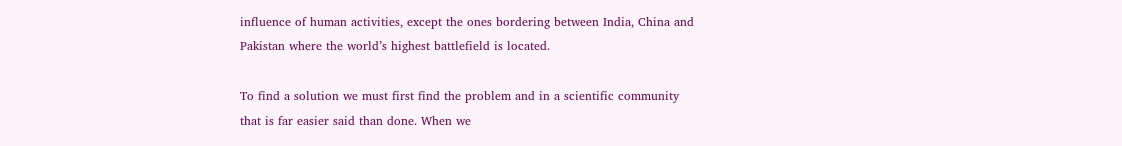influence of human activities, except the ones bordering between India, China and Pakistan where the world’s highest battlefield is located.

To find a solution we must first find the problem and in a scientific community that is far easier said than done. When we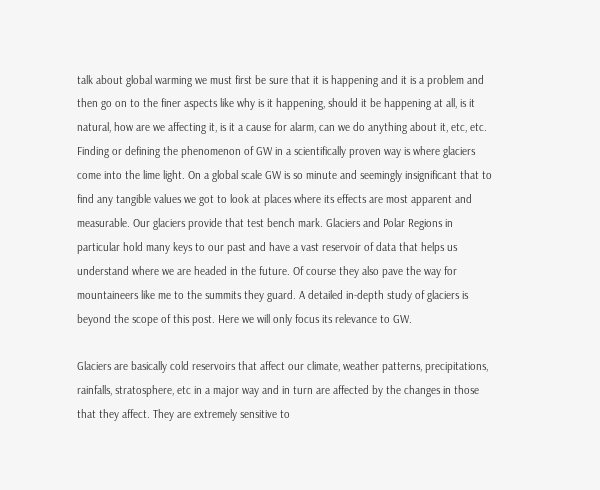talk about global warming we must first be sure that it is happening and it is a problem and then go on to the finer aspects like why is it happening, should it be happening at all, is it natural, how are we affecting it, is it a cause for alarm, can we do anything about it, etc, etc. Finding or defining the phenomenon of GW in a scientifically proven way is where glaciers come into the lime light. On a global scale GW is so minute and seemingly insignificant that to find any tangible values we got to look at places where its effects are most apparent and measurable. Our glaciers provide that test bench mark. Glaciers and Polar Regions in particular hold many keys to our past and have a vast reservoir of data that helps us understand where we are headed in the future. Of course they also pave the way for mountaineers like me to the summits they guard. A detailed in-depth study of glaciers is beyond the scope of this post. Here we will only focus its relevance to GW.

Glaciers are basically cold reservoirs that affect our climate, weather patterns, precipitations, rainfalls, stratosphere, etc in a major way and in turn are affected by the changes in those that they affect. They are extremely sensitive to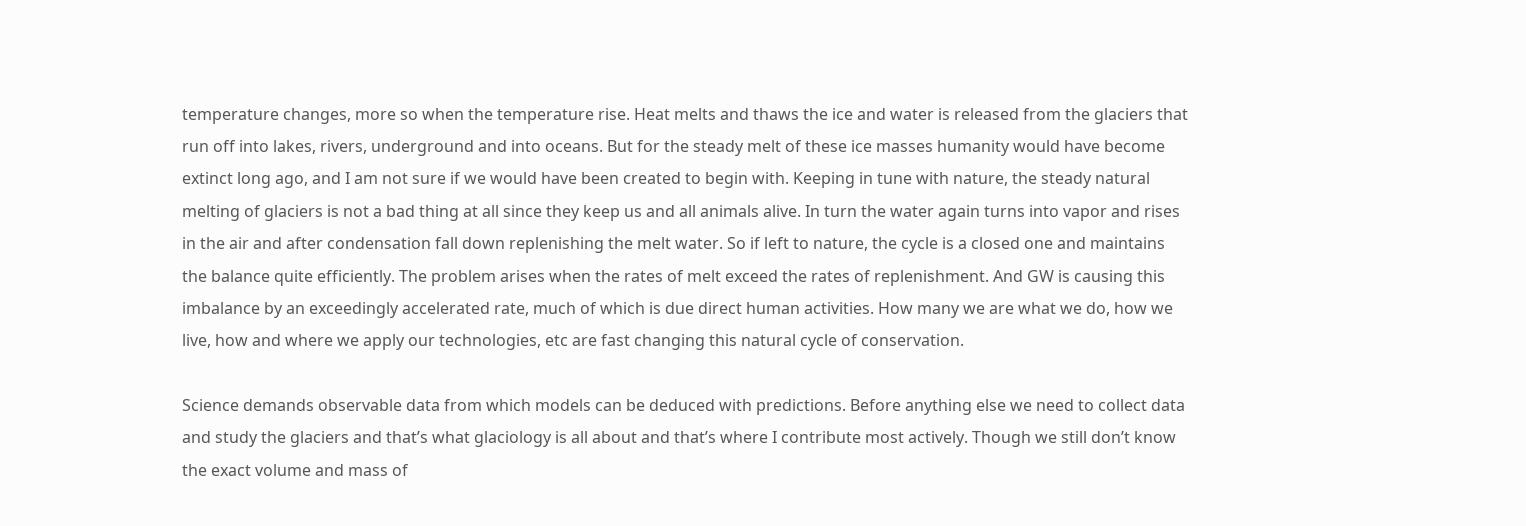temperature changes, more so when the temperature rise. Heat melts and thaws the ice and water is released from the glaciers that run off into lakes, rivers, underground and into oceans. But for the steady melt of these ice masses humanity would have become extinct long ago, and I am not sure if we would have been created to begin with. Keeping in tune with nature, the steady natural melting of glaciers is not a bad thing at all since they keep us and all animals alive. In turn the water again turns into vapor and rises in the air and after condensation fall down replenishing the melt water. So if left to nature, the cycle is a closed one and maintains the balance quite efficiently. The problem arises when the rates of melt exceed the rates of replenishment. And GW is causing this imbalance by an exceedingly accelerated rate, much of which is due direct human activities. How many we are what we do, how we live, how and where we apply our technologies, etc are fast changing this natural cycle of conservation.

Science demands observable data from which models can be deduced with predictions. Before anything else we need to collect data and study the glaciers and that’s what glaciology is all about and that’s where I contribute most actively. Though we still don’t know the exact volume and mass of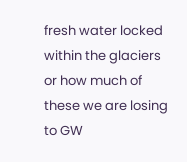fresh water locked within the glaciers or how much of these we are losing to GW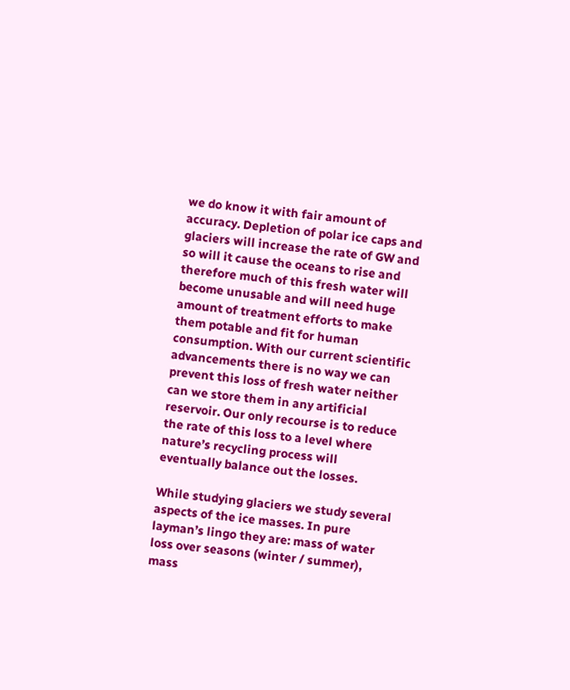we do know it with fair amount of accuracy. Depletion of polar ice caps and glaciers will increase the rate of GW and so will it cause the oceans to rise and therefore much of this fresh water will become unusable and will need huge amount of treatment efforts to make them potable and fit for human consumption. With our current scientific advancements there is no way we can prevent this loss of fresh water neither can we store them in any artificial reservoir. Our only recourse is to reduce the rate of this loss to a level where nature’s recycling process will eventually balance out the losses.

While studying glaciers we study several aspects of the ice masses. In pure layman’s lingo they are: mass of water loss over seasons (winter / summer), mass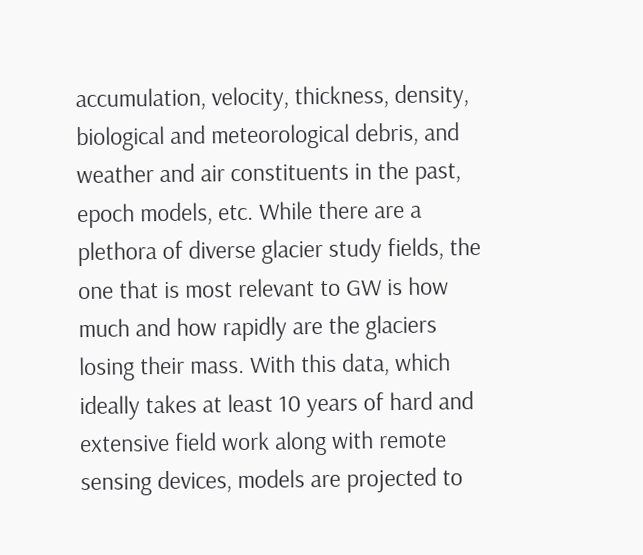accumulation, velocity, thickness, density, biological and meteorological debris, and weather and air constituents in the past, epoch models, etc. While there are a plethora of diverse glacier study fields, the one that is most relevant to GW is how much and how rapidly are the glaciers losing their mass. With this data, which ideally takes at least 10 years of hard and extensive field work along with remote sensing devices, models are projected to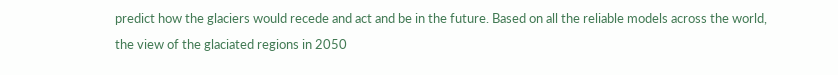predict how the glaciers would recede and act and be in the future. Based on all the reliable models across the world, the view of the glaciated regions in 2050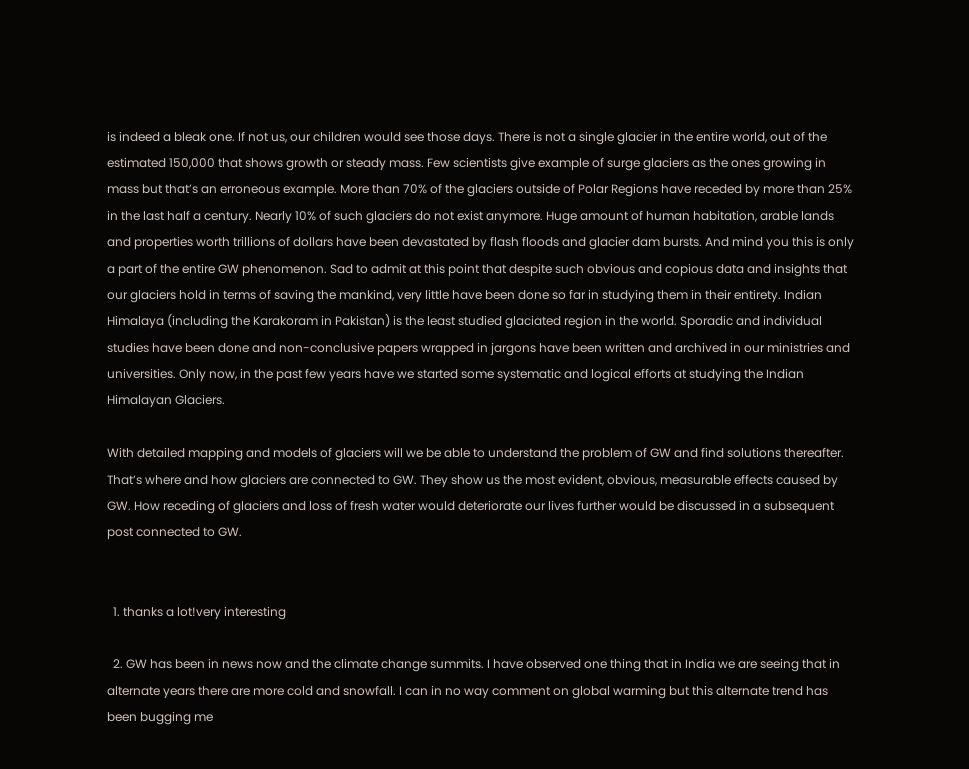is indeed a bleak one. If not us, our children would see those days. There is not a single glacier in the entire world, out of the estimated 150,000 that shows growth or steady mass. Few scientists give example of surge glaciers as the ones growing in mass but that’s an erroneous example. More than 70% of the glaciers outside of Polar Regions have receded by more than 25% in the last half a century. Nearly 10% of such glaciers do not exist anymore. Huge amount of human habitation, arable lands and properties worth trillions of dollars have been devastated by flash floods and glacier dam bursts. And mind you this is only a part of the entire GW phenomenon. Sad to admit at this point that despite such obvious and copious data and insights that our glaciers hold in terms of saving the mankind, very little have been done so far in studying them in their entirety. Indian Himalaya (including the Karakoram in Pakistan) is the least studied glaciated region in the world. Sporadic and individual studies have been done and non-conclusive papers wrapped in jargons have been written and archived in our ministries and universities. Only now, in the past few years have we started some systematic and logical efforts at studying the Indian Himalayan Glaciers.

With detailed mapping and models of glaciers will we be able to understand the problem of GW and find solutions thereafter. That’s where and how glaciers are connected to GW. They show us the most evident, obvious, measurable effects caused by GW. How receding of glaciers and loss of fresh water would deteriorate our lives further would be discussed in a subsequent post connected to GW.


  1. thanks a lot!very interesting

  2. GW has been in news now and the climate change summits. I have observed one thing that in India we are seeing that in alternate years there are more cold and snowfall. I can in no way comment on global warming but this alternate trend has been bugging me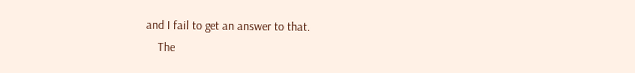and I fail to get an answer to that.
    The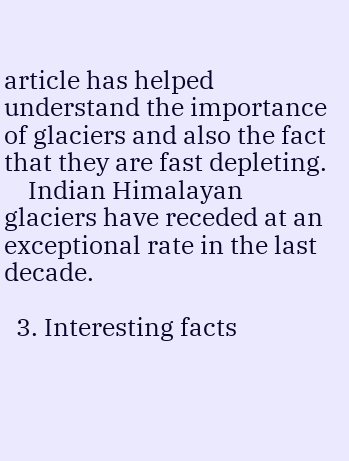article has helped understand the importance of glaciers and also the fact that they are fast depleting.
    Indian Himalayan glaciers have receded at an exceptional rate in the last decade.

  3. Interesting facts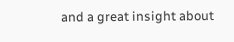and a great insight about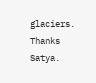glaciers. Thanks Satya.